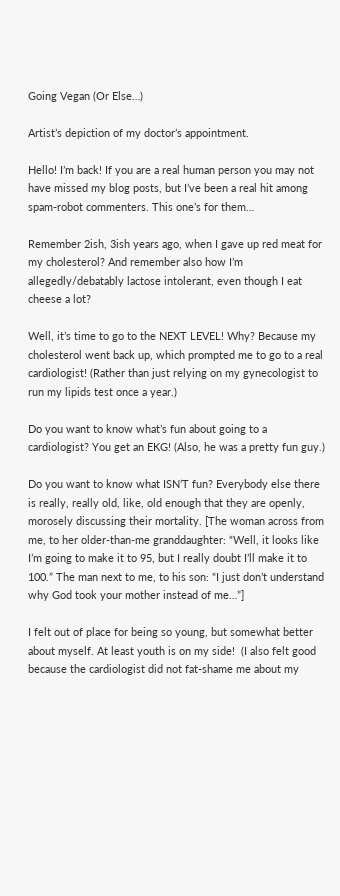Going Vegan (Or Else…)

Artist’s depiction of my doctor’s appointment.

Hello! I’m back! If you are a real human person you may not have missed my blog posts, but I’ve been a real hit among spam-robot commenters. This one’s for them…

Remember 2ish, 3ish years ago, when I gave up red meat for my cholesterol? And remember also how I’m allegedly/debatably lactose intolerant, even though I eat cheese a lot?

Well, it’s time to go to the NEXT LEVEL! Why? Because my cholesterol went back up, which prompted me to go to a real cardiologist! (Rather than just relying on my gynecologist to run my lipids test once a year.)

Do you want to know what’s fun about going to a cardiologist? You get an EKG! (Also, he was a pretty fun guy.)

Do you want to know what ISN’T fun? Everybody else there is really, really old, like, old enough that they are openly, morosely discussing their mortality. [The woman across from me, to her older-than-me granddaughter: “Well, it looks like I’m going to make it to 95, but I really doubt I’ll make it to 100.” The man next to me, to his son: “I just don’t understand why God took your mother instead of me…”]

I felt out of place for being so young, but somewhat better about myself. At least youth is on my side!  (I also felt good because the cardiologist did not fat-shame me about my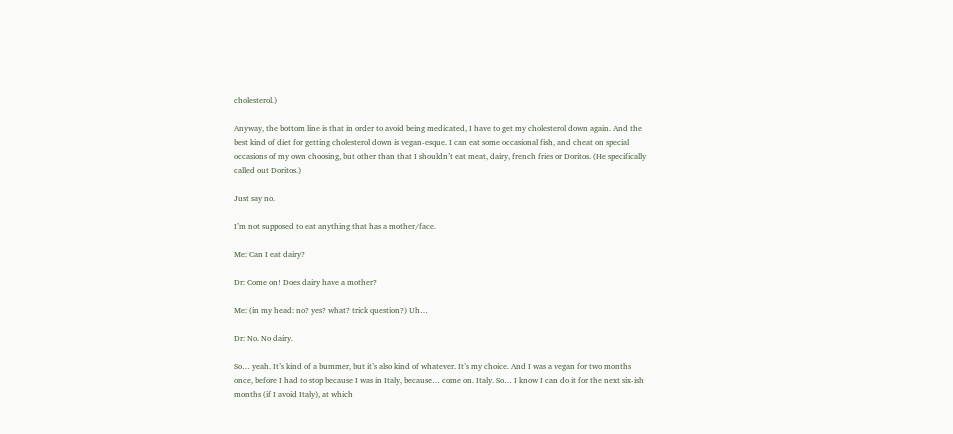cholesterol.)

Anyway, the bottom line is that in order to avoid being medicated, I have to get my cholesterol down again. And the best kind of diet for getting cholesterol down is vegan-esque. I can eat some occasional fish, and cheat on special occasions of my own choosing, but other than that I shouldn’t eat meat, dairy, french fries or Doritos. (He specifically called out Doritos.)

Just say no.

I’m not supposed to eat anything that has a mother/face.

Me: Can I eat dairy?

Dr: Come on! Does dairy have a mother?

Me: (in my head: no? yes? what? trick question?) Uh…

Dr: No. No dairy.

So… yeah. It’s kind of a bummer, but it’s also kind of whatever. It’s my choice. And I was a vegan for two months once, before I had to stop because I was in Italy, because… come on. Italy. So… I know I can do it for the next six-ish months (if I avoid Italy), at which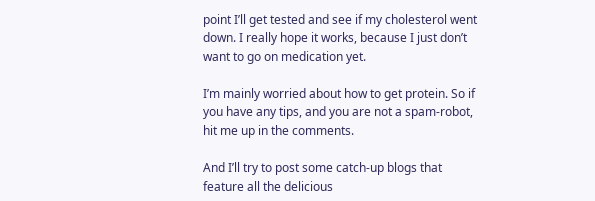point I’ll get tested and see if my cholesterol went down. I really hope it works, because I just don’t want to go on medication yet.

I’m mainly worried about how to get protein. So if you have any tips, and you are not a spam-robot, hit me up in the comments.

And I’ll try to post some catch-up blogs that feature all the delicious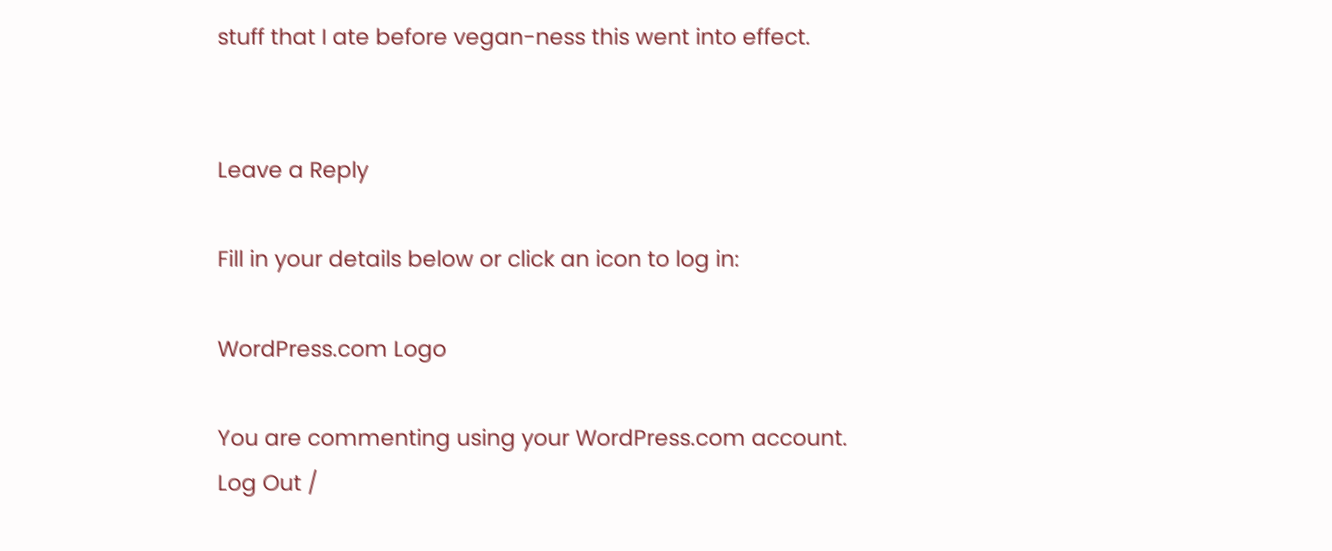stuff that I ate before vegan-ness this went into effect.


Leave a Reply

Fill in your details below or click an icon to log in:

WordPress.com Logo

You are commenting using your WordPress.com account. Log Out /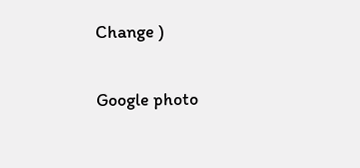Change )

Google photo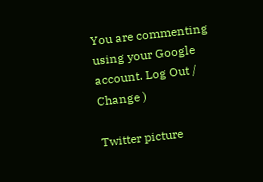You are commenting using your Google account. Log Out /  Change )

Twitter picture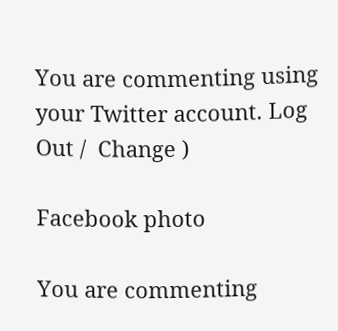You are commenting using your Twitter account. Log Out /  Change )

Facebook photo

You are commenting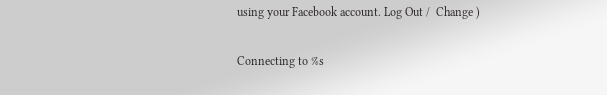using your Facebook account. Log Out /  Change )

Connecting to %s